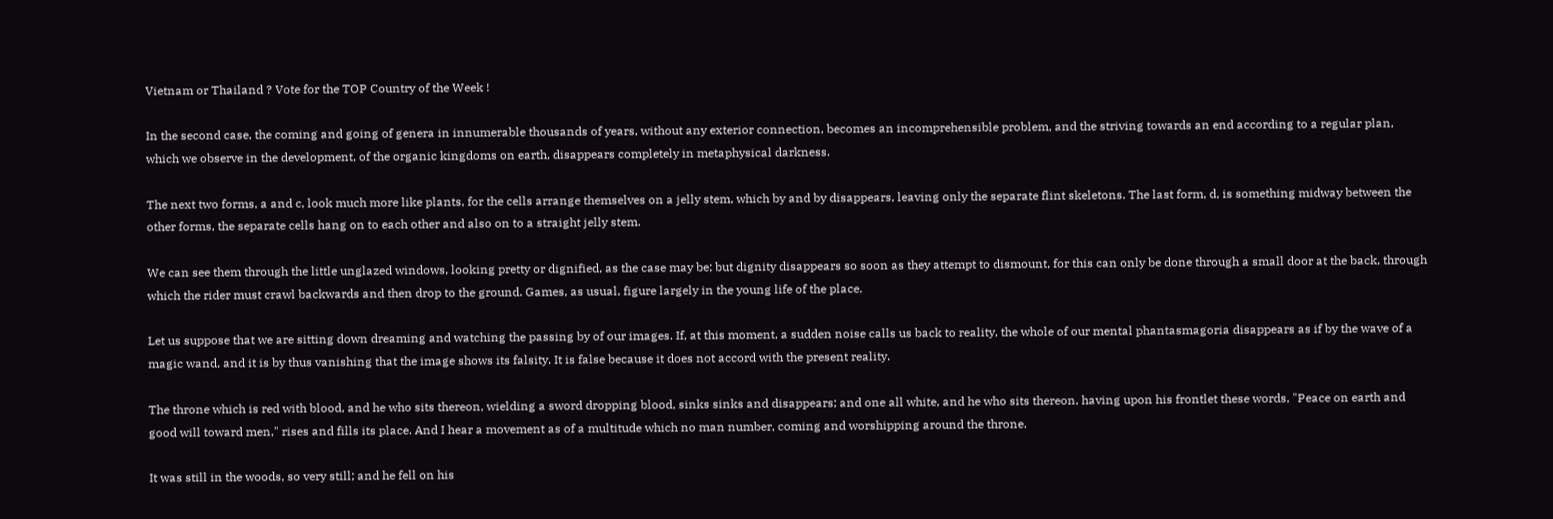Vietnam or Thailand ? Vote for the TOP Country of the Week !

In the second case, the coming and going of genera in innumerable thousands of years, without any exterior connection, becomes an incomprehensible problem, and the striving towards an end according to a regular plan, which we observe in the development, of the organic kingdoms on earth, disappears completely in metaphysical darkness.

The next two forms, a and c, look much more like plants, for the cells arrange themselves on a jelly stem, which by and by disappears, leaving only the separate flint skeletons. The last form, d, is something midway between the other forms, the separate cells hang on to each other and also on to a straight jelly stem.

We can see them through the little unglazed windows, looking pretty or dignified, as the case may be; but dignity disappears so soon as they attempt to dismount, for this can only be done through a small door at the back, through which the rider must crawl backwards and then drop to the ground. Games, as usual, figure largely in the young life of the place.

Let us suppose that we are sitting down dreaming and watching the passing by of our images. If, at this moment, a sudden noise calls us back to reality, the whole of our mental phantasmagoria disappears as if by the wave of a magic wand, and it is by thus vanishing that the image shows its falsity. It is false because it does not accord with the present reality.

The throne which is red with blood, and he who sits thereon, wielding a sword dropping blood, sinks sinks and disappears; and one all white, and he who sits thereon, having upon his frontlet these words, "Peace on earth and good will toward men," rises and fills its place. And I hear a movement as of a multitude which no man number, coming and worshipping around the throne.

It was still in the woods, so very still; and he fell on his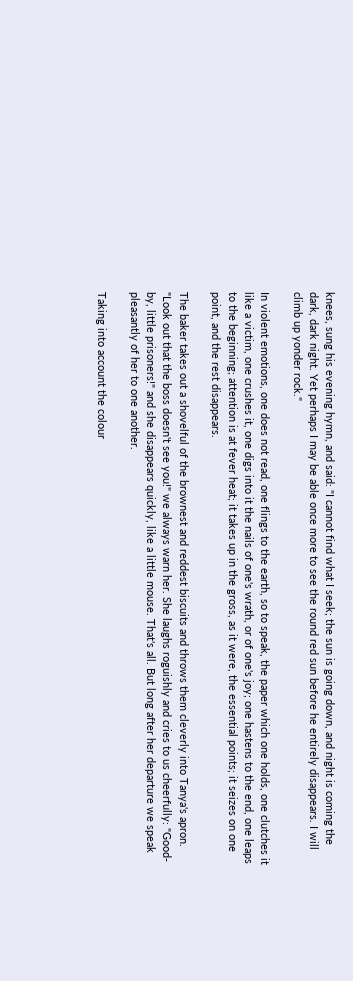knees, sung his evening hymn, and said: "I cannot find what I seek; the sun is going down, and night is coming the dark, dark night. Yet perhaps I may be able once more to see the round red sun before he entirely disappears. I will climb up yonder rock."

In violent emotions, one does not read, one flings to the earth, so to speak, the paper which one holds, one clutches it like a victim, one crushes it, one digs into it the nails of one's wrath, or of one's joy; one hastens to the end, one leaps to the beginning; attention is at fever heat; it takes up in the gross, as it were, the essential points; it seizes on one point, and the rest disappears.

The baker takes out a shovelful of the brownest and reddest biscuits and throws them cleverly into Tanya's apron. "Look out that the boss doesn't see you!" we always warn her. She laughs roguishly and cries to us cheerfully: "Good-by, little prisoners!" and she disappears quickly, like a little mouse. That's all. But long after her departure we speak pleasantly of her to one another.

Taking into account the colour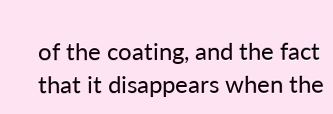of the coating, and the fact that it disappears when the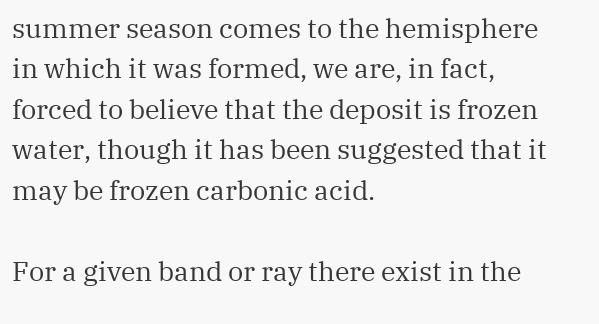summer season comes to the hemisphere in which it was formed, we are, in fact, forced to believe that the deposit is frozen water, though it has been suggested that it may be frozen carbonic acid.

For a given band or ray there exist in the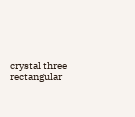crystal three rectangular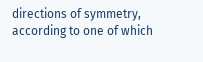directions of symmetry, according to one of which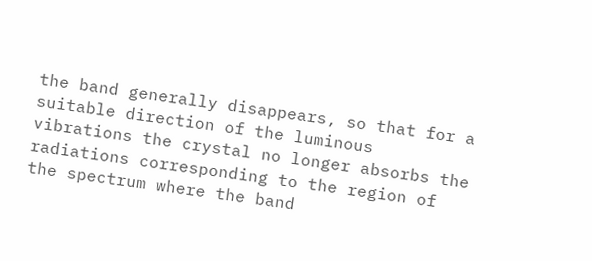the band generally disappears, so that for a suitable direction of the luminous vibrations the crystal no longer absorbs the radiations corresponding to the region of the spectrum where the band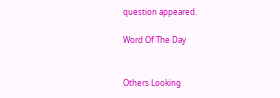question appeared.

Word Of The Day


Others Looking